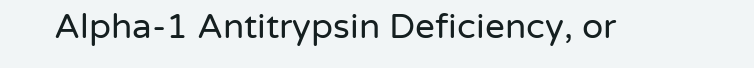Alpha-1 Antitrypsin Deficiency, or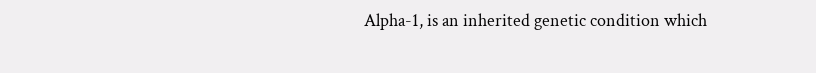Alpha-1, is an inherited genetic condition which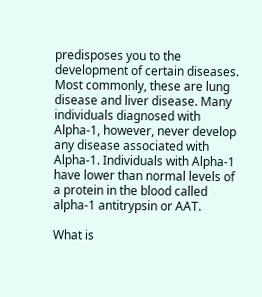predisposes you to the development of certain diseases. Most commonly, these are lung disease and liver disease. Many individuals diagnosed with Alpha-1, however, never develop any disease associated with Alpha-1. Individuals with Alpha-1 have lower than normal levels of a protein in the blood called alpha-1 antitrypsin or AAT.

What is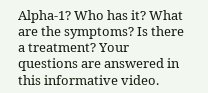Alpha-1? Who has it? What are the symptoms? Is there a treatment? Your questions are answered in this informative video.